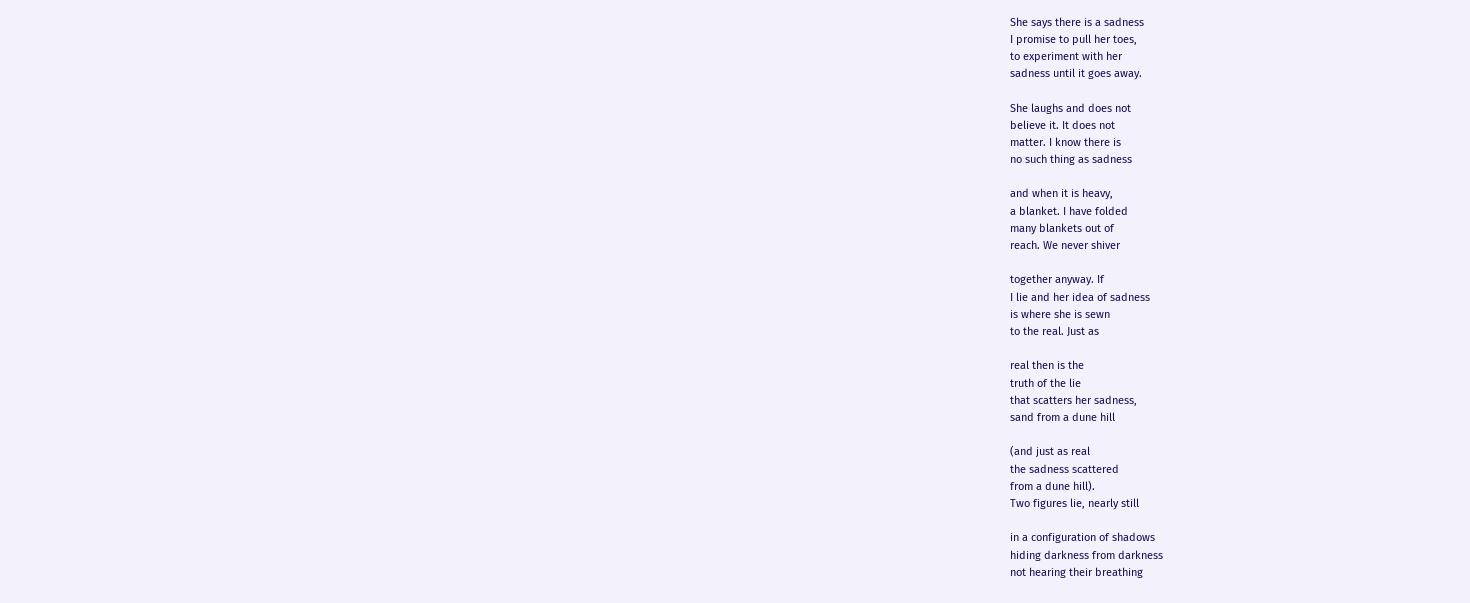She says there is a sadness
I promise to pull her toes,
to experiment with her
sadness until it goes away.

She laughs and does not
believe it. It does not
matter. I know there is
no such thing as sadness

and when it is heavy,
a blanket. I have folded
many blankets out of
reach. We never shiver

together anyway. If
I lie and her idea of sadness
is where she is sewn
to the real. Just as

real then is the
truth of the lie
that scatters her sadness,
sand from a dune hill

(and just as real
the sadness scattered
from a dune hill).
Two figures lie, nearly still

in a configuration of shadows
hiding darkness from darkness
not hearing their breathing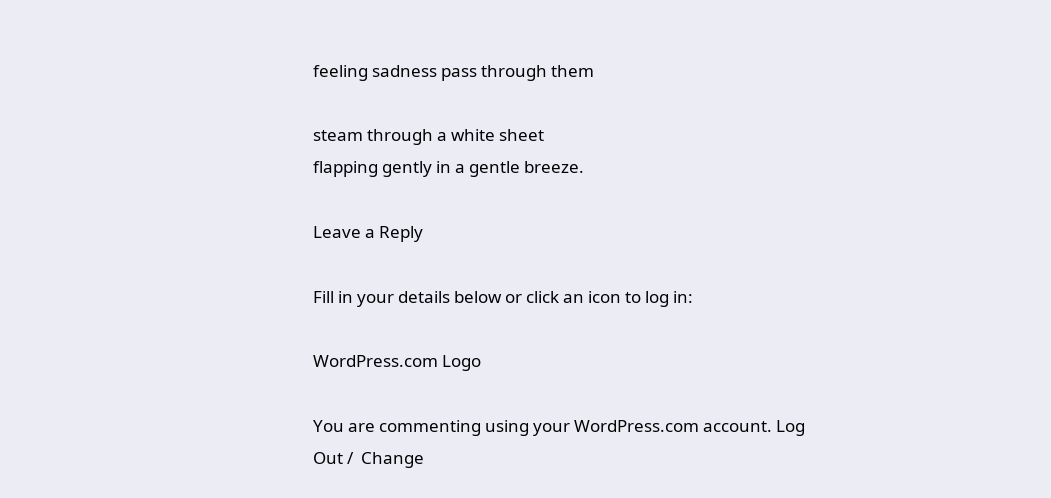feeling sadness pass through them

steam through a white sheet
flapping gently in a gentle breeze.

Leave a Reply

Fill in your details below or click an icon to log in:

WordPress.com Logo

You are commenting using your WordPress.com account. Log Out /  Change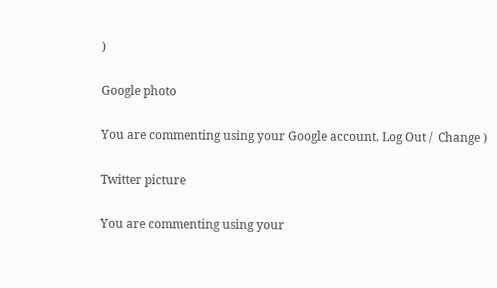)

Google photo

You are commenting using your Google account. Log Out /  Change )

Twitter picture

You are commenting using your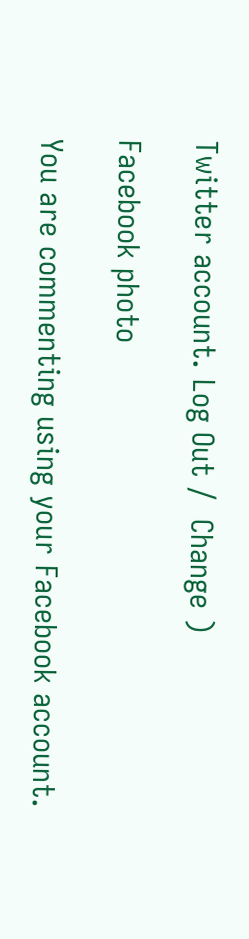Twitter account. Log Out /  Change )

Facebook photo

You are commenting using your Facebook account.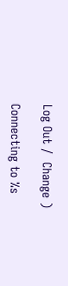Log Out /  Change )

Connecting to %s